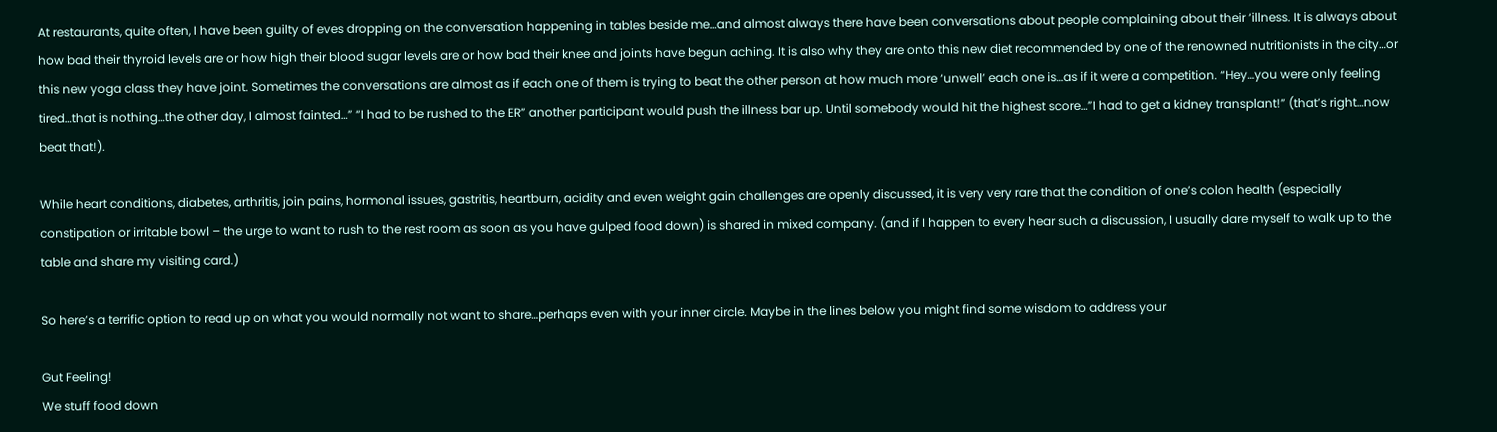At restaurants, quite often, I have been guilty of eves dropping on the conversation happening in tables beside me…and almost always there have been conversations about people complaining about their ‘illness. It is always about how bad their thyroid levels are or how high their blood sugar levels are or how bad their knee and joints have begun aching. It is also why they are onto this new diet recommended by one of the renowned nutritionists in the city…or this new yoga class they have joint. Sometimes the conversations are almost as if each one of them is trying to beat the other person at how much more ‘unwell’ each one is…as if it were a competition. “Hey…you were only feeling tired…that is nothing…the other day, I almost fainted…” “I had to be rushed to the ER” another participant would push the illness bar up. Until somebody would hit the highest score…”I had to get a kidney transplant!” (that’s right…now beat that!).

While heart conditions, diabetes, arthritis, join pains, hormonal issues, gastritis, heartburn, acidity and even weight gain challenges are openly discussed, it is very very rare that the condition of one’s colon health (especially constipation or irritable bowl – the urge to want to rush to the rest room as soon as you have gulped food down) is shared in mixed company. (and if I happen to every hear such a discussion, I usually dare myself to walk up to the table and share my visiting card.)

So here’s a terrific option to read up on what you would normally not want to share…perhaps even with your inner circle. Maybe in the lines below you might find some wisdom to address your

Gut Feeling!
We stuff food down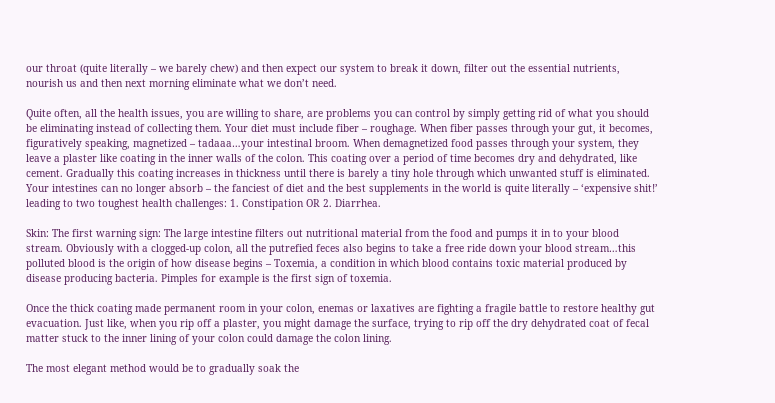our throat (quite literally – we barely chew) and then expect our system to break it down, filter out the essential nutrients, nourish us and then next morning eliminate what we don’t need.

Quite often, all the health issues, you are willing to share, are problems you can control by simply getting rid of what you should be eliminating instead of collecting them. Your diet must include fiber – roughage. When fiber passes through your gut, it becomes, figuratively speaking, magnetized – tadaaa…your intestinal broom. When demagnetized food passes through your system, they leave a plaster like coating in the inner walls of the colon. This coating over a period of time becomes dry and dehydrated, like cement. Gradually this coating increases in thickness until there is barely a tiny hole through which unwanted stuff is eliminated. Your intestines can no longer absorb – the fanciest of diet and the best supplements in the world is quite literally – ‘expensive shit!’ leading to two toughest health challenges: 1. Constipation OR 2. Diarrhea.

Skin: The first warning sign: The large intestine filters out nutritional material from the food and pumps it in to your blood stream. Obviously with a clogged-up colon, all the putrefied feces also begins to take a free ride down your blood stream…this polluted blood is the origin of how disease begins – Toxemia, a condition in which blood contains toxic material produced by disease producing bacteria. Pimples for example is the first sign of toxemia.

Once the thick coating made permanent room in your colon, enemas or laxatives are fighting a fragile battle to restore healthy gut evacuation. Just like, when you rip off a plaster, you might damage the surface, trying to rip off the dry dehydrated coat of fecal matter stuck to the inner lining of your colon could damage the colon lining.

The most elegant method would be to gradually soak the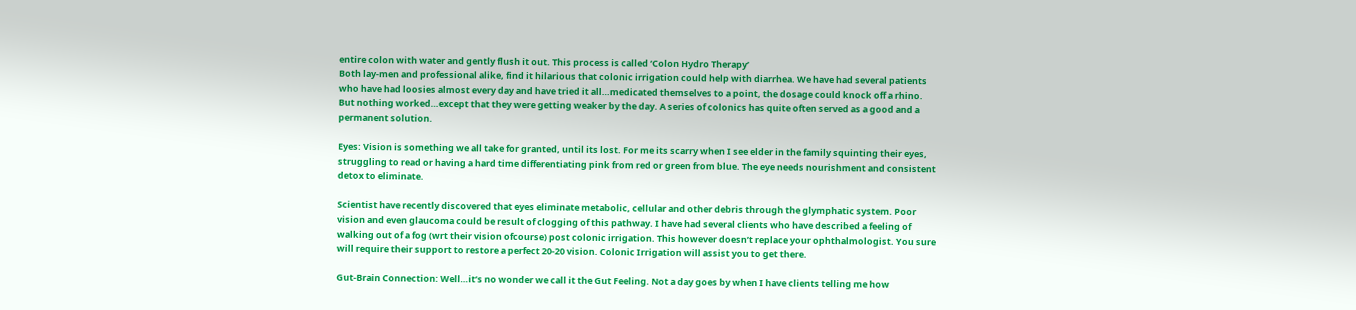entire colon with water and gently flush it out. This process is called ‘Colon Hydro Therapy’
Both lay-men and professional alike, find it hilarious that colonic irrigation could help with diarrhea. We have had several patients who have had loosies almost every day and have tried it all…medicated themselves to a point, the dosage could knock off a rhino. But nothing worked…except that they were getting weaker by the day. A series of colonics has quite often served as a good and a permanent solution.

Eyes: Vision is something we all take for granted, until its lost. For me its scarry when I see elder in the family squinting their eyes, struggling to read or having a hard time differentiating pink from red or green from blue. The eye needs nourishment and consistent detox to eliminate.

Scientist have recently discovered that eyes eliminate metabolic, cellular and other debris through the glymphatic system. Poor vision and even glaucoma could be result of clogging of this pathway. I have had several clients who have described a feeling of walking out of a fog (wrt their vision ofcourse) post colonic irrigation. This however doesn’t replace your ophthalmologist. You sure will require their support to restore a perfect 20-20 vision. Colonic Irrigation will assist you to get there.

Gut-Brain Connection: Well…it’s no wonder we call it the Gut Feeling. Not a day goes by when I have clients telling me how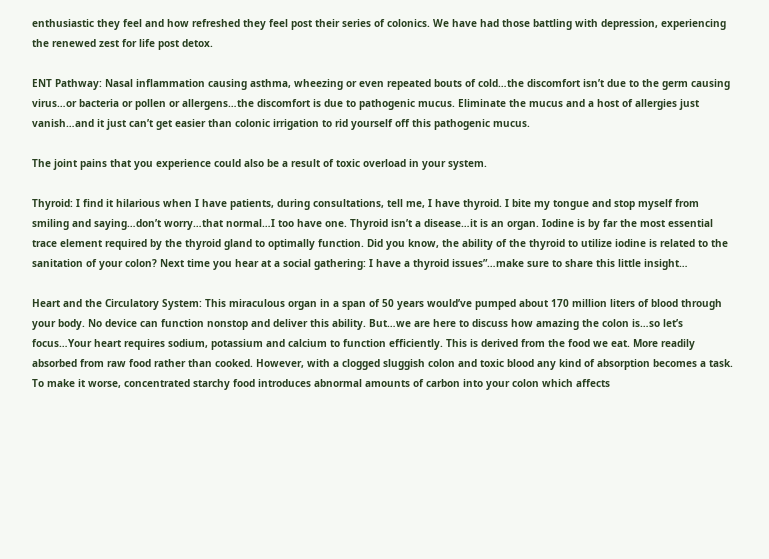enthusiastic they feel and how refreshed they feel post their series of colonics. We have had those battling with depression, experiencing the renewed zest for life post detox.

ENT Pathway: Nasal inflammation causing asthma, wheezing or even repeated bouts of cold…the discomfort isn’t due to the germ causing virus…or bacteria or pollen or allergens…the discomfort is due to pathogenic mucus. Eliminate the mucus and a host of allergies just vanish…and it just can’t get easier than colonic irrigation to rid yourself off this pathogenic mucus.

The joint pains that you experience could also be a result of toxic overload in your system.

Thyroid: I find it hilarious when I have patients, during consultations, tell me, I have thyroid. I bite my tongue and stop myself from smiling and saying…don’t worry…that normal…I too have one. Thyroid isn’t a disease…it is an organ. Iodine is by far the most essential trace element required by the thyroid gland to optimally function. Did you know, the ability of the thyroid to utilize iodine is related to the sanitation of your colon? Next time you hear at a social gathering: I have a thyroid issues”…make sure to share this little insight…

Heart and the Circulatory System: This miraculous organ in a span of 50 years would’ve pumped about 170 million liters of blood through your body. No device can function nonstop and deliver this ability. But…we are here to discuss how amazing the colon is…so let’s focus…Your heart requires sodium, potassium and calcium to function efficiently. This is derived from the food we eat. More readily absorbed from raw food rather than cooked. However, with a clogged sluggish colon and toxic blood any kind of absorption becomes a task. To make it worse, concentrated starchy food introduces abnormal amounts of carbon into your colon which affects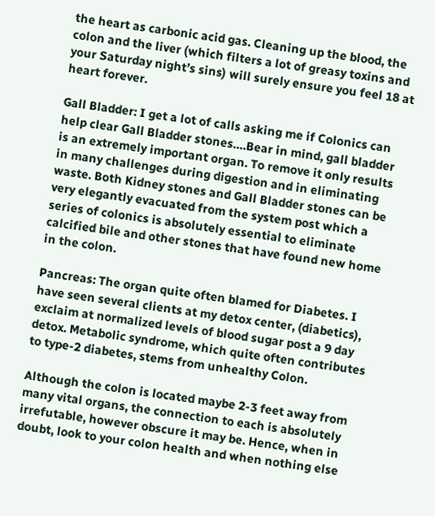the heart as carbonic acid gas. Cleaning up the blood, the colon and the liver (which filters a lot of greasy toxins and your Saturday night’s sins) will surely ensure you feel 18 at heart forever.

Gall Bladder: I get a lot of calls asking me if Colonics can help clear Gall Bladder stones….Bear in mind, gall bladder is an extremely important organ. To remove it only results in many challenges during digestion and in eliminating waste. Both Kidney stones and Gall Bladder stones can be very elegantly evacuated from the system post which a series of colonics is absolutely essential to eliminate calcified bile and other stones that have found new home in the colon.

Pancreas: The organ quite often blamed for Diabetes. I have seen several clients at my detox center, (diabetics), exclaim at normalized levels of blood sugar post a 9 day detox. Metabolic syndrome, which quite often contributes to type-2 diabetes, stems from unhealthy Colon.

Although the colon is located maybe 2-3 feet away from many vital organs, the connection to each is absolutely irrefutable, however obscure it may be. Hence, when in doubt, look to your colon health and when nothing else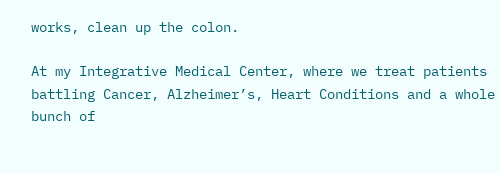works, clean up the colon.

At my Integrative Medical Center, where we treat patients battling Cancer, Alzheimer’s, Heart Conditions and a whole bunch of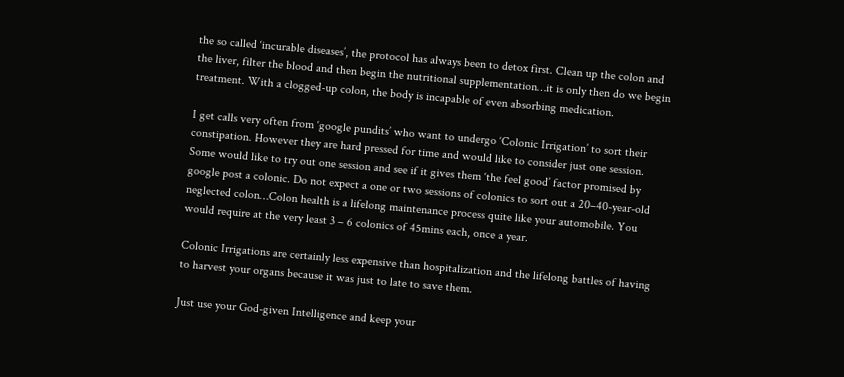the so called ‘incurable diseases’, the protocol has always been to detox first. Clean up the colon and the liver, filter the blood and then begin the nutritional supplementation…it is only then do we begin treatment. With a clogged-up colon, the body is incapable of even absorbing medication.

I get calls very often from ‘google pundits’ who want to undergo ‘Colonic Irrigation’ to sort their constipation. However they are hard pressed for time and would like to consider just one session. Some would like to try out one session and see if it gives them ‘the feel good’ factor promised by google post a colonic. Do not expect a one or two sessions of colonics to sort out a 20–40-year-old neglected colon…Colon health is a lifelong maintenance process quite like your automobile. You would require at the very least 3 – 6 colonics of 45mins each, once a year.

Colonic Irrigations are certainly less expensive than hospitalization and the lifelong battles of having to harvest your organs because it was just to late to save them.

Just use your God-given Intelligence and keep your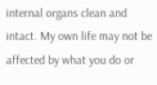internal organs clean and intact. My own life may not be affected by what you do or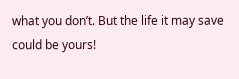what you don’t. But the life it may save could be yours!